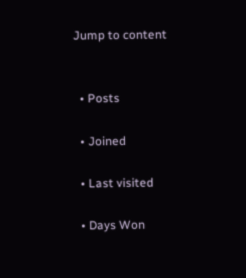Jump to content


  • Posts

  • Joined

  • Last visited

  • Days Won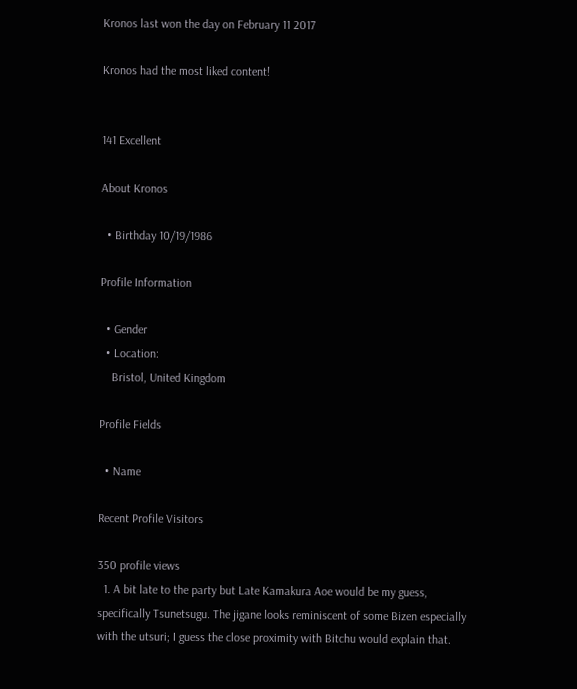Kronos last won the day on February 11 2017

Kronos had the most liked content!


141 Excellent

About Kronos

  • Birthday 10/19/1986

Profile Information

  • Gender
  • Location:
    Bristol, United Kingdom

Profile Fields

  • Name

Recent Profile Visitors

350 profile views
  1. A bit late to the party but Late Kamakura Aoe would be my guess, specifically Tsunetsugu. The jigane looks reminiscent of some Bizen especially with the utsuri; I guess the close proximity with Bitchu would explain that.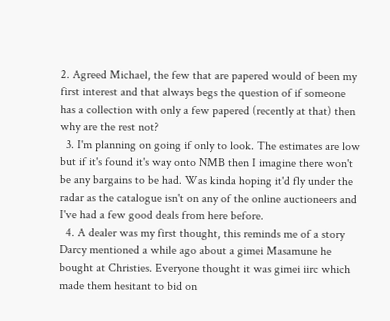2. Agreed Michael, the few that are papered would of been my first interest and that always begs the question of if someone has a collection with only a few papered (recently at that) then why are the rest not?
  3. I'm planning on going if only to look. The estimates are low but if it's found it's way onto NMB then I imagine there won't be any bargains to be had. Was kinda hoping it'd fly under the radar as the catalogue isn't on any of the online auctioneers and I've had a few good deals from here before.
  4. A dealer was my first thought, this reminds me of a story Darcy mentioned a while ago about a gimei Masamune he bought at Christies. Everyone thought it was gimei iirc which made them hesitant to bid on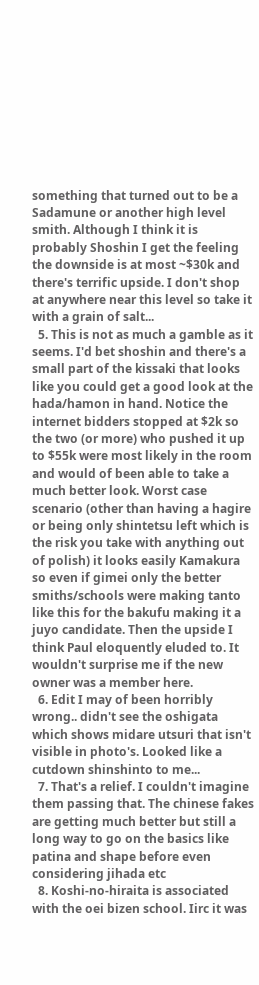something that turned out to be a Sadamune or another high level smith. Although I think it is probably Shoshin I get the feeling the downside is at most ~$30k and there's terrific upside. I don't shop at anywhere near this level so take it with a grain of salt...
  5. This is not as much a gamble as it seems. I'd bet shoshin and there's a small part of the kissaki that looks like you could get a good look at the hada/hamon in hand. Notice the internet bidders stopped at $2k so the two (or more) who pushed it up to $55k were most likely in the room and would of been able to take a much better look. Worst case scenario (other than having a hagire or being only shintetsu left which is the risk you take with anything out of polish) it looks easily Kamakura so even if gimei only the better smiths/schools were making tanto like this for the bakufu making it a juyo candidate. Then the upside I think Paul eloquently eluded to. It wouldn't surprise me if the new owner was a member here.
  6. Edit I may of been horribly wrong.. didn't see the oshigata which shows midare utsuri that isn't visible in photo's. Looked like a cutdown shinshinto to me...
  7. That's a relief. I couldn't imagine them passing that. The chinese fakes are getting much better but still a long way to go on the basics like patina and shape before even considering jihada etc
  8. Koshi-no-hiraita is associated with the oei bizen school. Iirc it was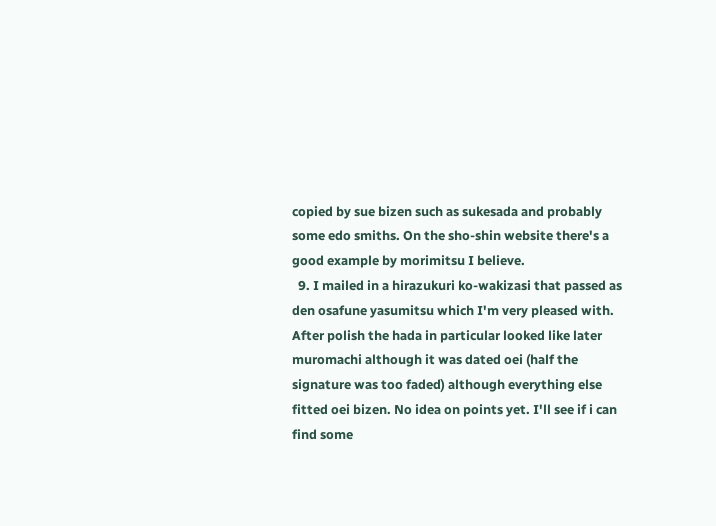copied by sue bizen such as sukesada and probably some edo smiths. On the sho-shin website there's a good example by morimitsu I believe.
  9. I mailed in a hirazukuri ko-wakizasi that passed as den osafune yasumitsu which I'm very pleased with. After polish the hada in particular looked like later muromachi although it was dated oei (half the signature was too faded) although everything else fitted oei bizen. No idea on points yet. I'll see if i can find some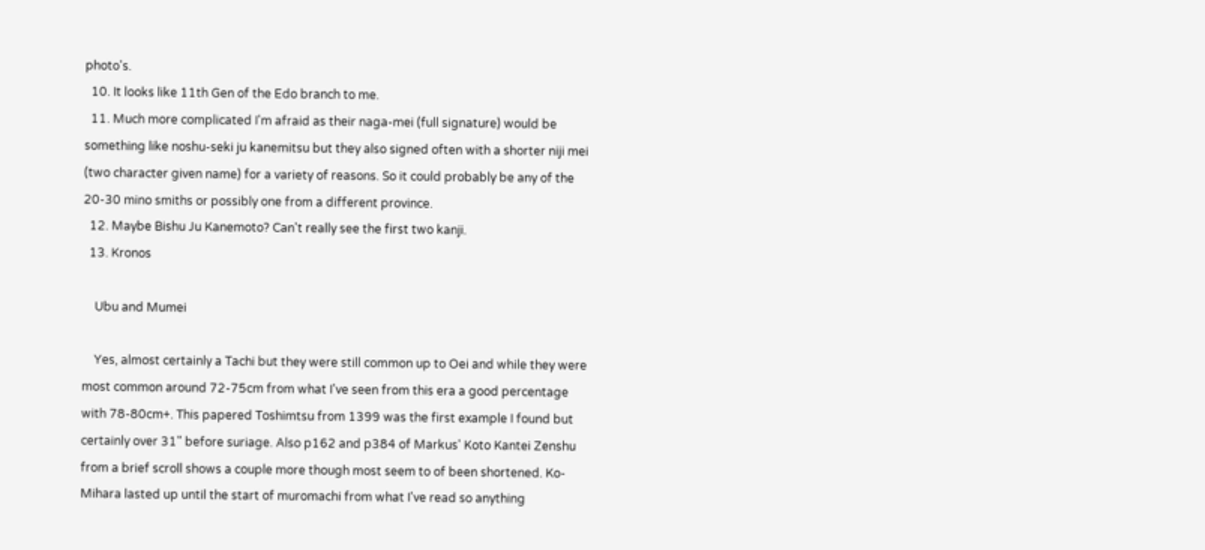photo's.
  10. It looks like 11th Gen of the Edo branch to me.
  11. Much more complicated I'm afraid as their naga-mei (full signature) would be something like noshu-seki ju kanemitsu but they also signed often with a shorter niji mei (two character given name) for a variety of reasons. So it could probably be any of the 20-30 mino smiths or possibly one from a different province.
  12. Maybe Bishu Ju Kanemoto? Can't really see the first two kanji.
  13. Kronos

    Ubu and Mumei

    Yes, almost certainly a Tachi but they were still common up to Oei and while they were most common around 72-75cm from what I've seen from this era a good percentage with 78-80cm+. This papered Toshimtsu from 1399 was the first example I found but certainly over 31" before suriage. Also p162 and p384 of Markus' Koto Kantei Zenshu from a brief scroll shows a couple more though most seem to of been shortened. Ko-Mihara lasted up until the start of muromachi from what I've read so anything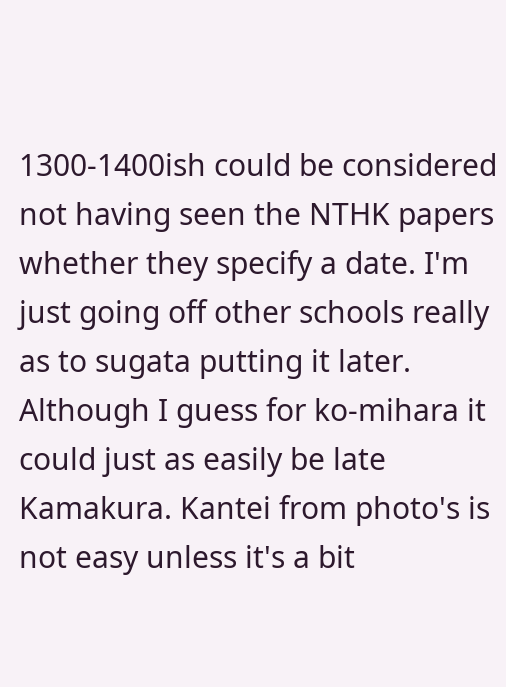1300-1400ish could be considered not having seen the NTHK papers whether they specify a date. I'm just going off other schools really as to sugata putting it later. Although I guess for ko-mihara it could just as easily be late Kamakura. Kantei from photo's is not easy unless it's a bit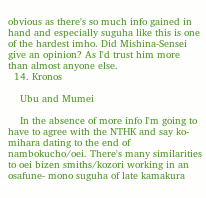obvious as there's so much info gained in hand and especially suguha like this is one of the hardest imho. Did Mishina-Sensei give an opinion? As I'd trust him more than almost anyone else.
  14. Kronos

    Ubu and Mumei

    In the absence of more info I'm going to have to agree with the NTHK and say ko-mihara dating to the end of nambokucho/oei. There's many similarities to oei bizen smiths/kozori working in an osafune- mono suguha of late kamakura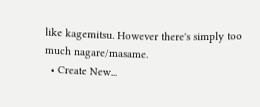like kagemitsu. However there's simply too much nagare/masame.
  • Create New...